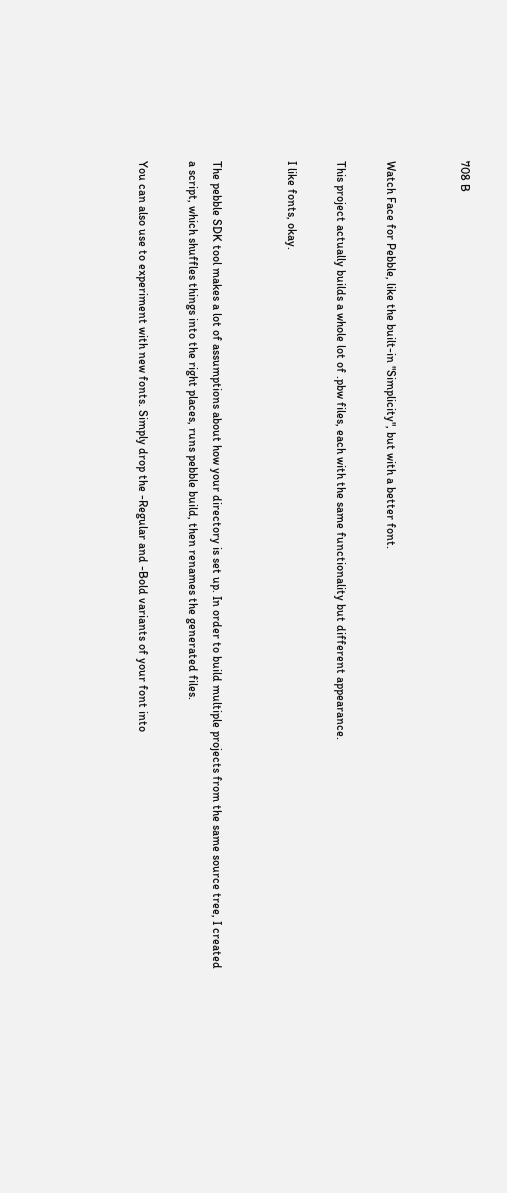708 B


Watch Face for Pebble, like the built-in "Simplicity", but with a better font.

This project actually builds a whole lot of .pbw files, each with the same functionality but different appearance.

I like fonts, okay.


The pebble SDK tool makes a lot of assumptions about how your directory is set up. In order to build multiple projects from the same source tree, I created a script, which shuffles things into the right places, runs pebble build, then renames the generated files.

You can also use to experiment with new fonts. Simply drop the -Regular and -Bold variants of your font into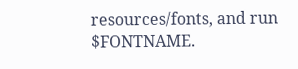resources/fonts, and run $FONTNAME.